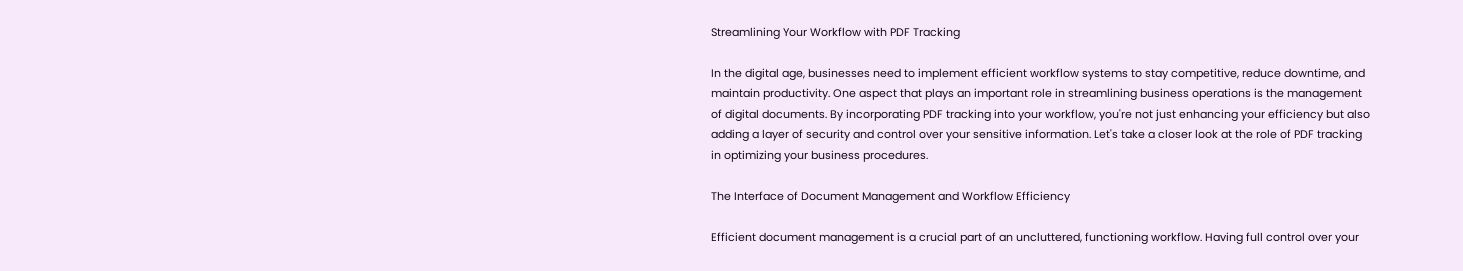Streamlining Your Workflow with PDF Tracking

In the digital age, businesses need to implement efficient workflow systems to stay competitive, reduce downtime, and maintain productivity. One aspect that plays an important role in streamlining business operations is the management of digital documents. By incorporating PDF tracking into your workflow, you're not just enhancing your efficiency but also adding a layer of security and control over your sensitive information. Let's take a closer look at the role of PDF tracking in optimizing your business procedures.

The Interface of Document Management and Workflow Efficiency

Efficient document management is a crucial part of an uncluttered, functioning workflow. Having full control over your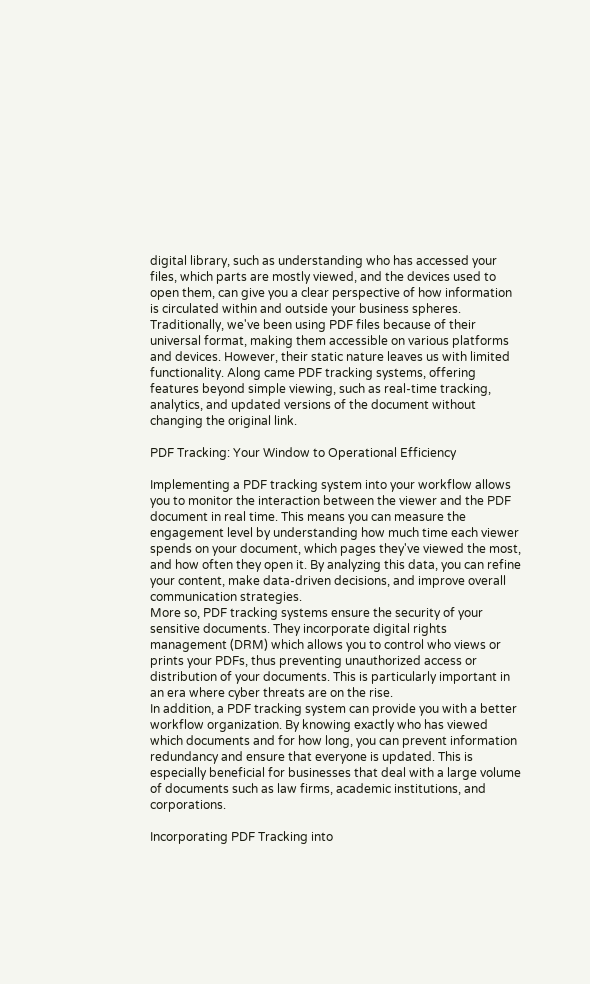digital library, such as understanding who has accessed your files, which parts are mostly viewed, and the devices used to open them, can give you a clear perspective of how information is circulated within and outside your business spheres.
Traditionally, we've been using PDF files because of their universal format, making them accessible on various platforms and devices. However, their static nature leaves us with limited functionality. Along came PDF tracking systems, offering features beyond simple viewing, such as real-time tracking, analytics, and updated versions of the document without changing the original link.

PDF Tracking: Your Window to Operational Efficiency

Implementing a PDF tracking system into your workflow allows you to monitor the interaction between the viewer and the PDF document in real time. This means you can measure the engagement level by understanding how much time each viewer spends on your document, which pages they've viewed the most, and how often they open it. By analyzing this data, you can refine your content, make data-driven decisions, and improve overall communication strategies.
More so, PDF tracking systems ensure the security of your sensitive documents. They incorporate digital rights management (DRM) which allows you to control who views or prints your PDFs, thus preventing unauthorized access or distribution of your documents. This is particularly important in an era where cyber threats are on the rise.
In addition, a PDF tracking system can provide you with a better workflow organization. By knowing exactly who has viewed which documents and for how long, you can prevent information redundancy and ensure that everyone is updated. This is especially beneficial for businesses that deal with a large volume of documents such as law firms, academic institutions, and corporations.

Incorporating PDF Tracking into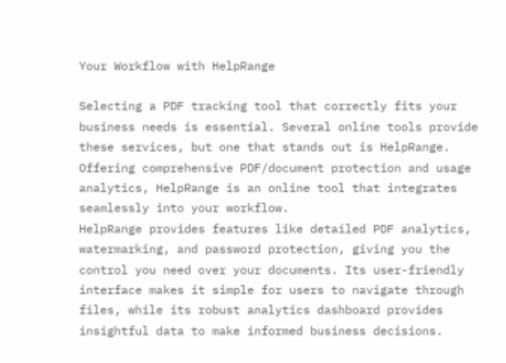Your Workflow with HelpRange

Selecting a PDF tracking tool that correctly fits your business needs is essential. Several online tools provide these services, but one that stands out is HelpRange. Offering comprehensive PDF/document protection and usage analytics, HelpRange is an online tool that integrates seamlessly into your workflow.
HelpRange provides features like detailed PDF analytics, watermarking, and password protection, giving you the control you need over your documents. Its user-friendly interface makes it simple for users to navigate through files, while its robust analytics dashboard provides insightful data to make informed business decisions.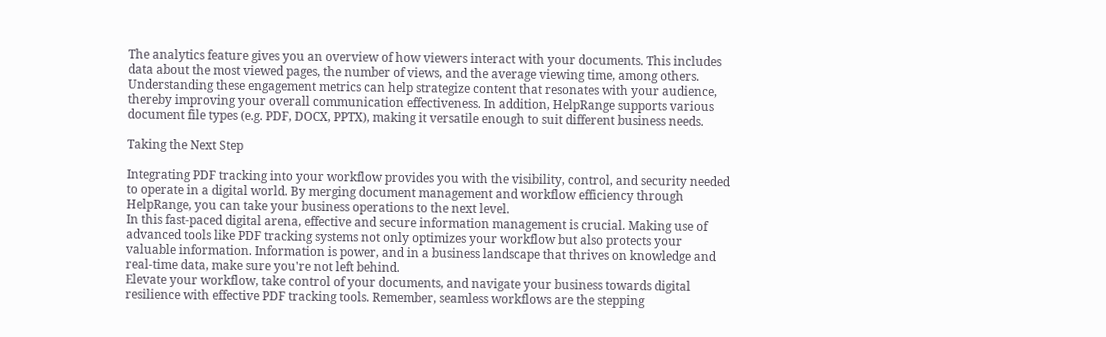The analytics feature gives you an overview of how viewers interact with your documents. This includes data about the most viewed pages, the number of views, and the average viewing time, among others. Understanding these engagement metrics can help strategize content that resonates with your audience, thereby improving your overall communication effectiveness. In addition, HelpRange supports various document file types (e.g. PDF, DOCX, PPTX), making it versatile enough to suit different business needs.

Taking the Next Step

Integrating PDF tracking into your workflow provides you with the visibility, control, and security needed to operate in a digital world. By merging document management and workflow efficiency through HelpRange, you can take your business operations to the next level.
In this fast-paced digital arena, effective and secure information management is crucial. Making use of advanced tools like PDF tracking systems not only optimizes your workflow but also protects your valuable information. Information is power, and in a business landscape that thrives on knowledge and real-time data, make sure you're not left behind.
Elevate your workflow, take control of your documents, and navigate your business towards digital resilience with effective PDF tracking tools. Remember, seamless workflows are the stepping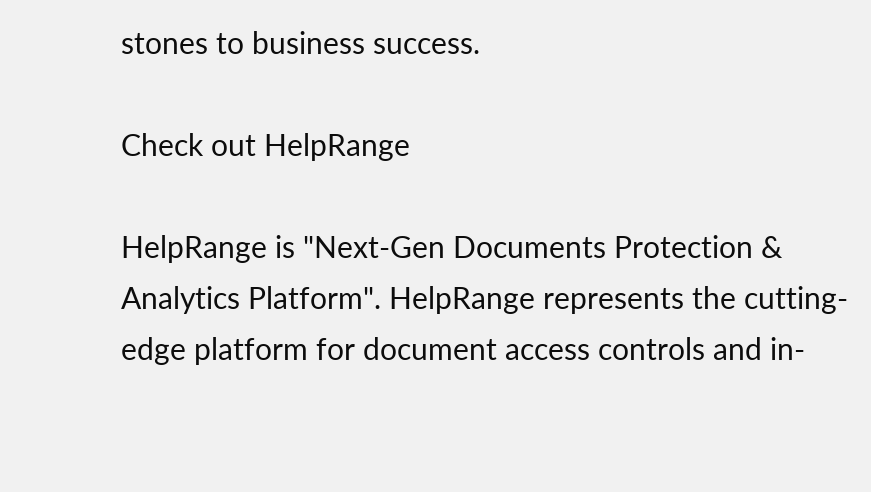stones to business success.

Check out HelpRange

HelpRange is "Next-Gen Documents Protection & Analytics Platform". HelpRange represents the cutting-edge platform for document access controls and in-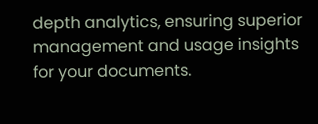depth analytics, ensuring superior management and usage insights for your documents.